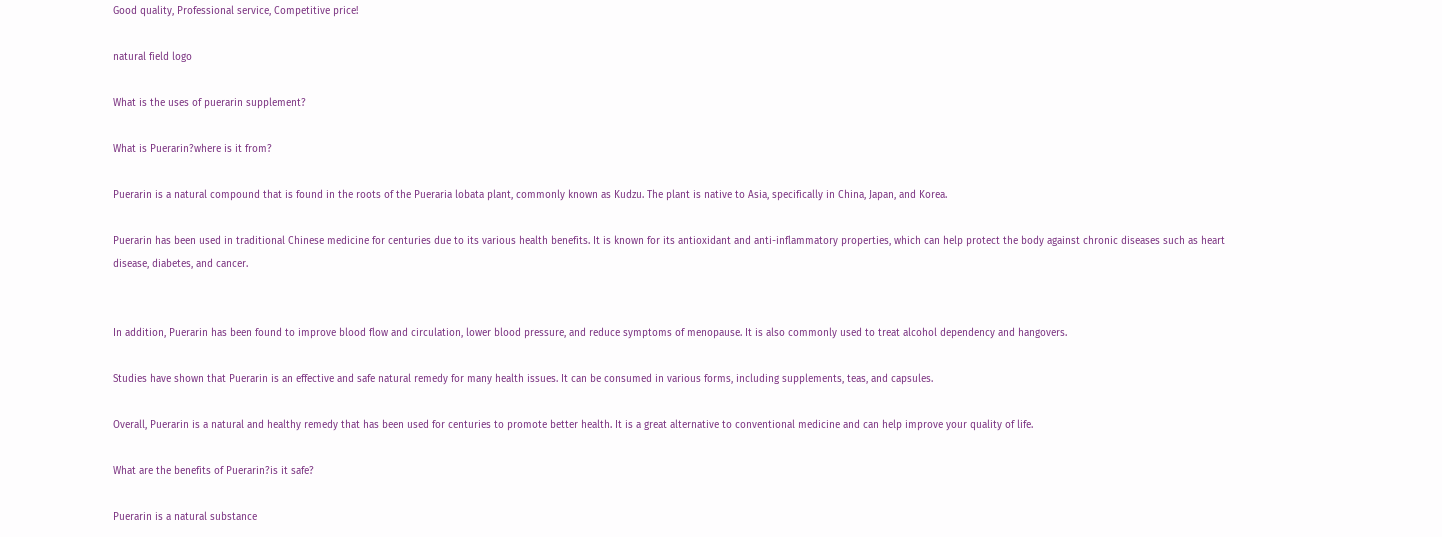Good quality, Professional service, Competitive price!

natural field logo

What is the uses of puerarin supplement?

What is Puerarin?where is it from?

Puerarin is a natural compound that is found in the roots of the Pueraria lobata plant, commonly known as Kudzu. The plant is native to Asia, specifically in China, Japan, and Korea.

Puerarin has been used in traditional Chinese medicine for centuries due to its various health benefits. It is known for its antioxidant and anti-inflammatory properties, which can help protect the body against chronic diseases such as heart disease, diabetes, and cancer.


In addition, Puerarin has been found to improve blood flow and circulation, lower blood pressure, and reduce symptoms of menopause. It is also commonly used to treat alcohol dependency and hangovers.

Studies have shown that Puerarin is an effective and safe natural remedy for many health issues. It can be consumed in various forms, including supplements, teas, and capsules.

Overall, Puerarin is a natural and healthy remedy that has been used for centuries to promote better health. It is a great alternative to conventional medicine and can help improve your quality of life.

What are the benefits of Puerarin?is it safe?

Puerarin is a natural substance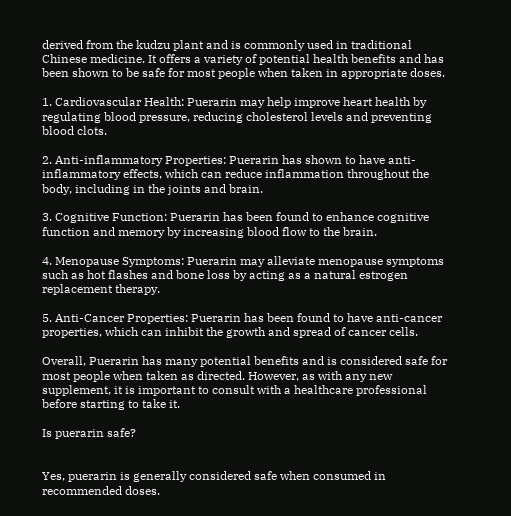derived from the kudzu plant and is commonly used in traditional Chinese medicine. It offers a variety of potential health benefits and has been shown to be safe for most people when taken in appropriate doses.

1. Cardiovascular Health: Puerarin may help improve heart health by regulating blood pressure, reducing cholesterol levels and preventing blood clots.

2. Anti-inflammatory Properties: Puerarin has shown to have anti-inflammatory effects, which can reduce inflammation throughout the body, including in the joints and brain.

3. Cognitive Function: Puerarin has been found to enhance cognitive function and memory by increasing blood flow to the brain.

4. Menopause Symptoms: Puerarin may alleviate menopause symptoms such as hot flashes and bone loss by acting as a natural estrogen replacement therapy.

5. Anti-Cancer Properties: Puerarin has been found to have anti-cancer properties, which can inhibit the growth and spread of cancer cells.

Overall, Puerarin has many potential benefits and is considered safe for most people when taken as directed. However, as with any new supplement, it is important to consult with a healthcare professional before starting to take it.

Is puerarin safe?


Yes, puerarin is generally considered safe when consumed in recommended doses.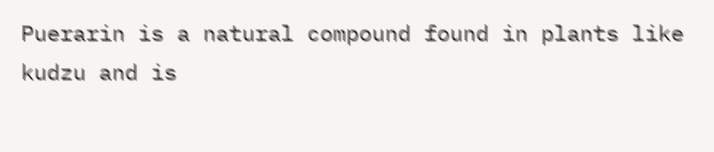Puerarin is a natural compound found in plants like kudzu and is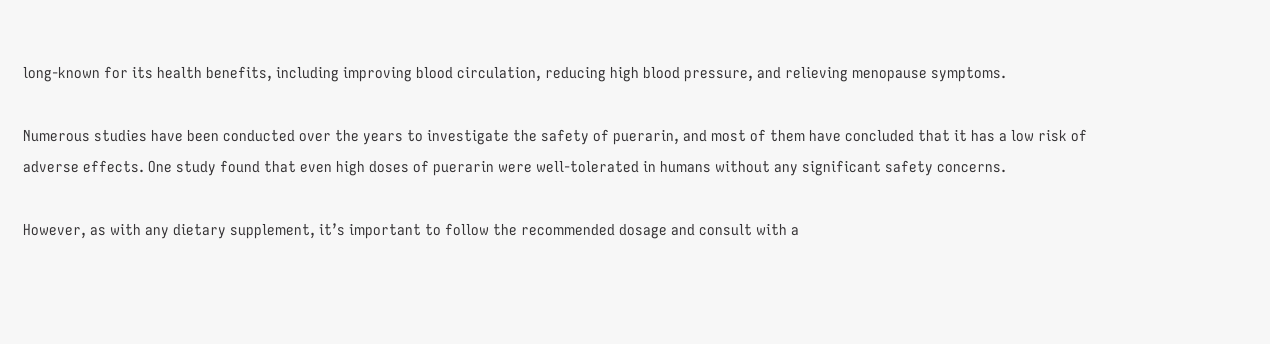long-known for its health benefits, including improving blood circulation, reducing high blood pressure, and relieving menopause symptoms.

Numerous studies have been conducted over the years to investigate the safety of puerarin, and most of them have concluded that it has a low risk of adverse effects. One study found that even high doses of puerarin were well-tolerated in humans without any significant safety concerns.

However, as with any dietary supplement, it’s important to follow the recommended dosage and consult with a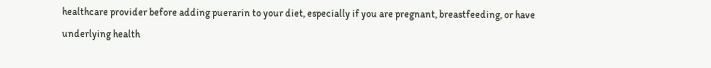healthcare provider before adding puerarin to your diet, especially if you are pregnant, breastfeeding, or have underlying health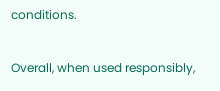conditions.

Overall, when used responsibly,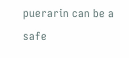puerarin can be a safe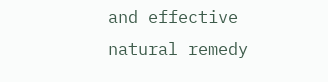and effective natural remedy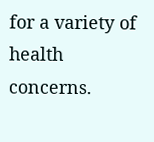for a variety of health concerns.